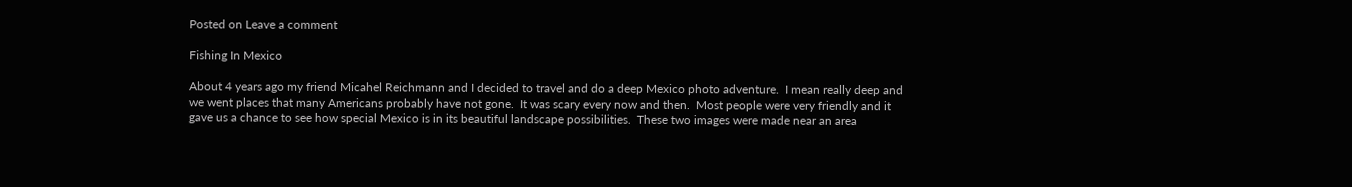Posted on Leave a comment

Fishing In Mexico

About 4 years ago my friend Micahel Reichmann and I decided to travel and do a deep Mexico photo adventure.  I mean really deep and we went places that many Americans probably have not gone.  It was scary every now and then.  Most people were very friendly and it gave us a chance to see how special Mexico is in its beautiful landscape possibilities.  These two images were made near an area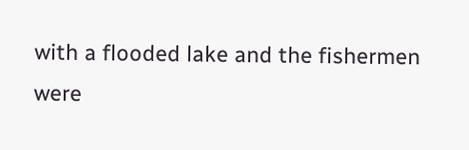with a flooded lake and the fishermen were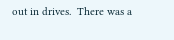out in drives.  There was a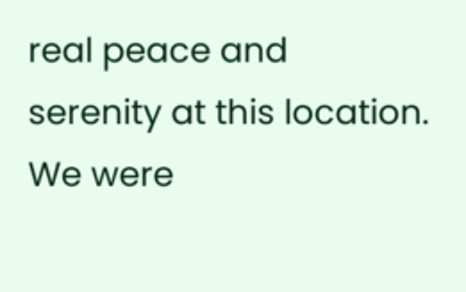real peace and serenity at this location.  We were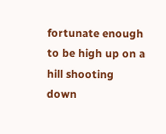fortunate enough to be high up on a hill shooting down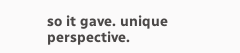so it gave. unique perspective.